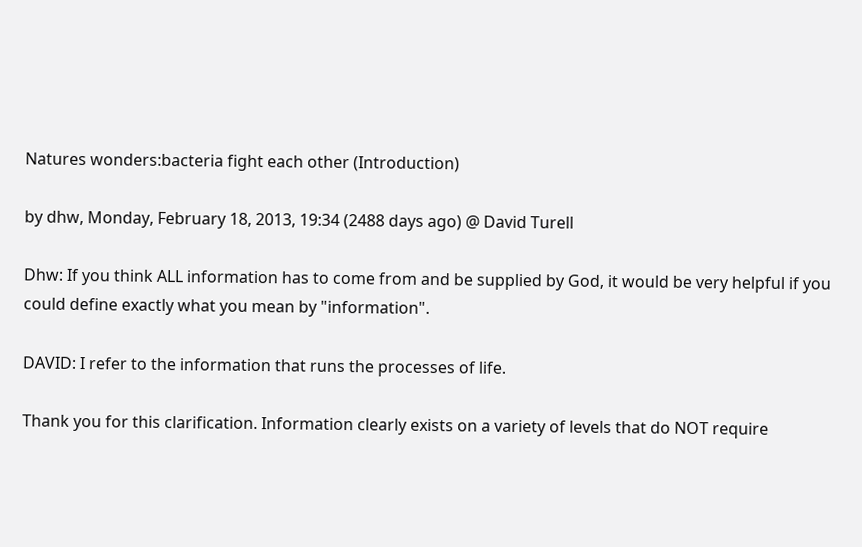Natures wonders:bacteria fight each other (Introduction)

by dhw, Monday, February 18, 2013, 19:34 (2488 days ago) @ David Turell

Dhw: If you think ALL information has to come from and be supplied by God, it would be very helpful if you could define exactly what you mean by "information".

DAVID: I refer to the information that runs the processes of life.

Thank you for this clarification. Information clearly exists on a variety of levels that do NOT require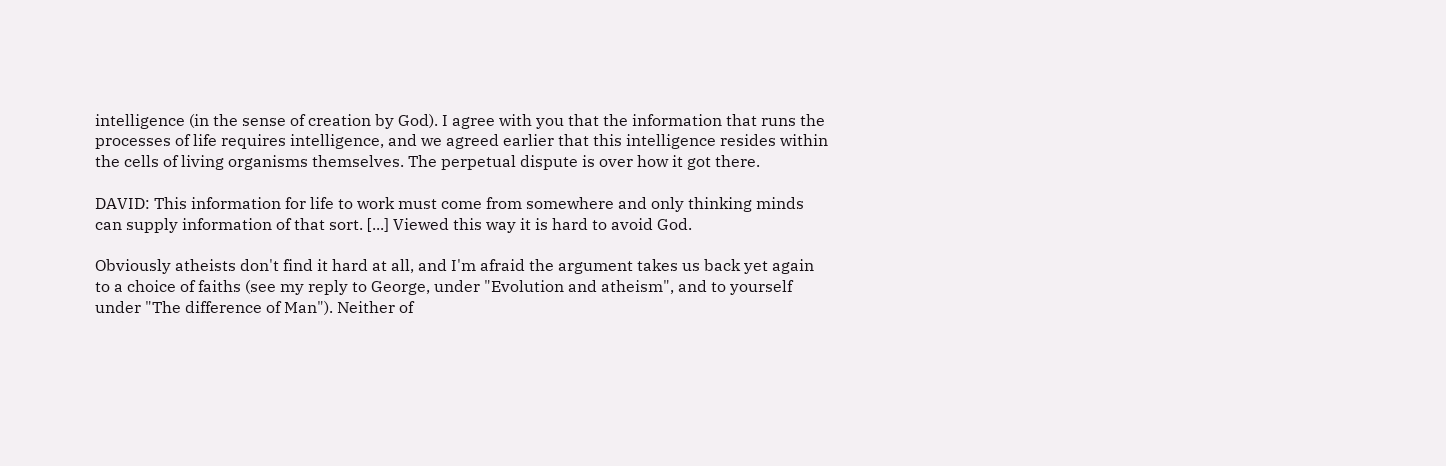intelligence (in the sense of creation by God). I agree with you that the information that runs the processes of life requires intelligence, and we agreed earlier that this intelligence resides within the cells of living organisms themselves. The perpetual dispute is over how it got there.

DAVID: This information for life to work must come from somewhere and only thinking minds can supply information of that sort. [...] Viewed this way it is hard to avoid God.

Obviously atheists don't find it hard at all, and I'm afraid the argument takes us back yet again to a choice of faiths (see my reply to George, under "Evolution and atheism", and to yourself under "The difference of Man"). Neither of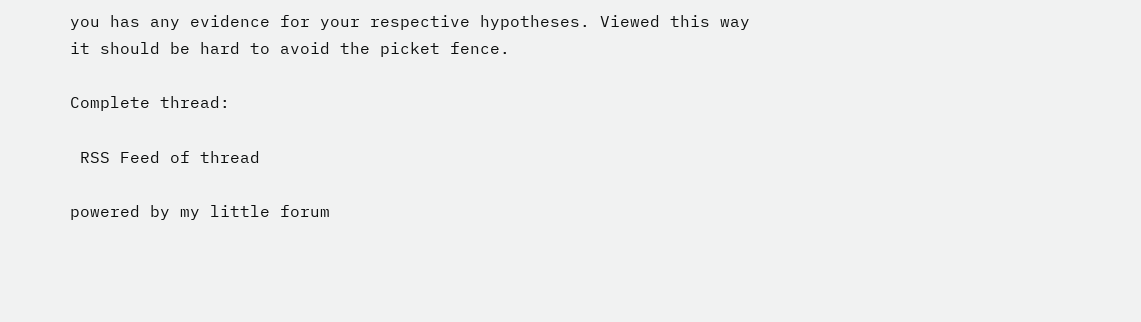you has any evidence for your respective hypotheses. Viewed this way it should be hard to avoid the picket fence.

Complete thread:

 RSS Feed of thread

powered by my little forum